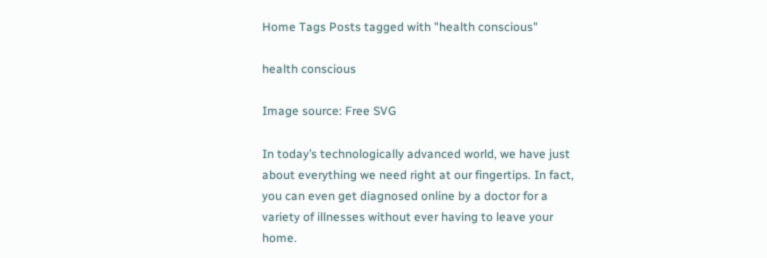Home Tags Posts tagged with "health conscious"

health conscious

Image source: Free SVG

In today’s technologically advanced world, we have just about everything we need right at our fingertips. In fact, you can even get diagnosed online by a doctor for a variety of illnesses without ever having to leave your home.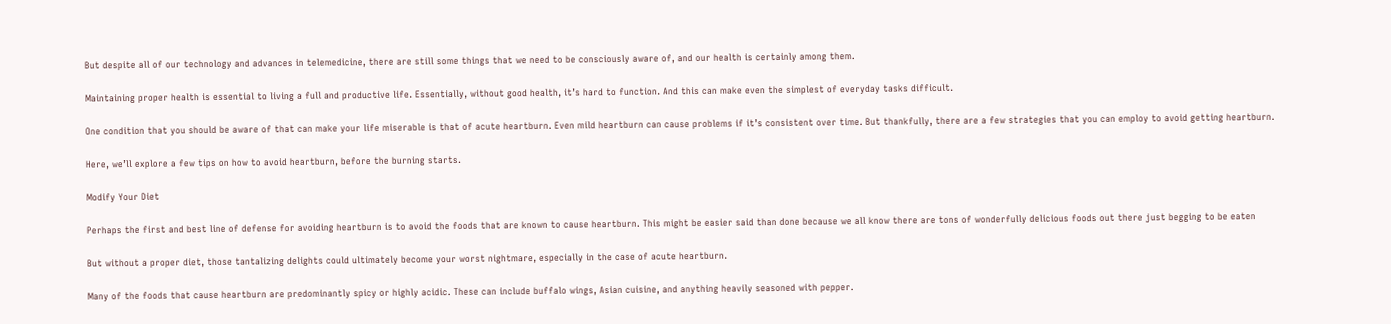But despite all of our technology and advances in telemedicine, there are still some things that we need to be consciously aware of, and our health is certainly among them.

Maintaining proper health is essential to living a full and productive life. Essentially, without good health, it’s hard to function. And this can make even the simplest of everyday tasks difficult.

One condition that you should be aware of that can make your life miserable is that of acute heartburn. Even mild heartburn can cause problems if it’s consistent over time. But thankfully, there are a few strategies that you can employ to avoid getting heartburn.

Here, we’ll explore a few tips on how to avoid heartburn, before the burning starts.

Modify Your Diet

Perhaps the first and best line of defense for avoiding heartburn is to avoid the foods that are known to cause heartburn. This might be easier said than done because we all know there are tons of wonderfully delicious foods out there just begging to be eaten

But without a proper diet, those tantalizing delights could ultimately become your worst nightmare, especially in the case of acute heartburn.

Many of the foods that cause heartburn are predominantly spicy or highly acidic. These can include buffalo wings, Asian cuisine, and anything heavily seasoned with pepper.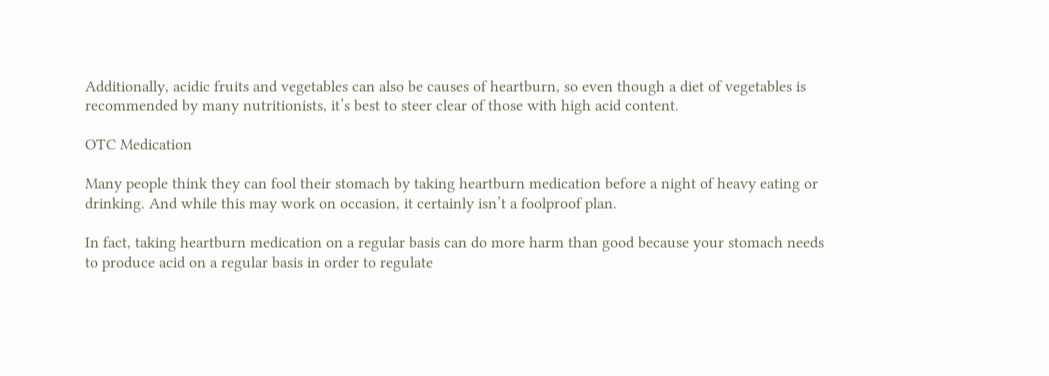Additionally, acidic fruits and vegetables can also be causes of heartburn, so even though a diet of vegetables is recommended by many nutritionists, it’s best to steer clear of those with high acid content.

OTC Medication

Many people think they can fool their stomach by taking heartburn medication before a night of heavy eating or drinking. And while this may work on occasion, it certainly isn’t a foolproof plan.

In fact, taking heartburn medication on a regular basis can do more harm than good because your stomach needs to produce acid on a regular basis in order to regulate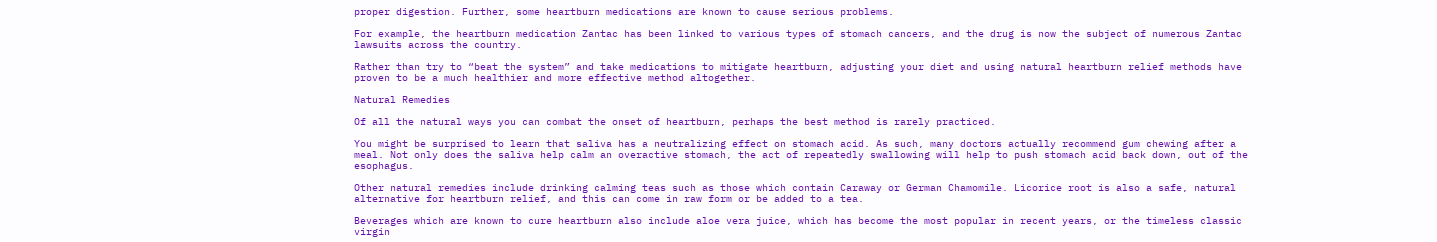proper digestion. Further, some heartburn medications are known to cause serious problems.

For example, the heartburn medication Zantac has been linked to various types of stomach cancers, and the drug is now the subject of numerous Zantac lawsuits across the country.

Rather than try to “beat the system” and take medications to mitigate heartburn, adjusting your diet and using natural heartburn relief methods have proven to be a much healthier and more effective method altogether.

Natural Remedies

Of all the natural ways you can combat the onset of heartburn, perhaps the best method is rarely practiced.

You might be surprised to learn that saliva has a neutralizing effect on stomach acid. As such, many doctors actually recommend gum chewing after a meal. Not only does the saliva help calm an overactive stomach, the act of repeatedly swallowing will help to push stomach acid back down, out of the esophagus.

Other natural remedies include drinking calming teas such as those which contain Caraway or German Chamomile. Licorice root is also a safe, natural alternative for heartburn relief, and this can come in raw form or be added to a tea.

Beverages which are known to cure heartburn also include aloe vera juice, which has become the most popular in recent years, or the timeless classic virgin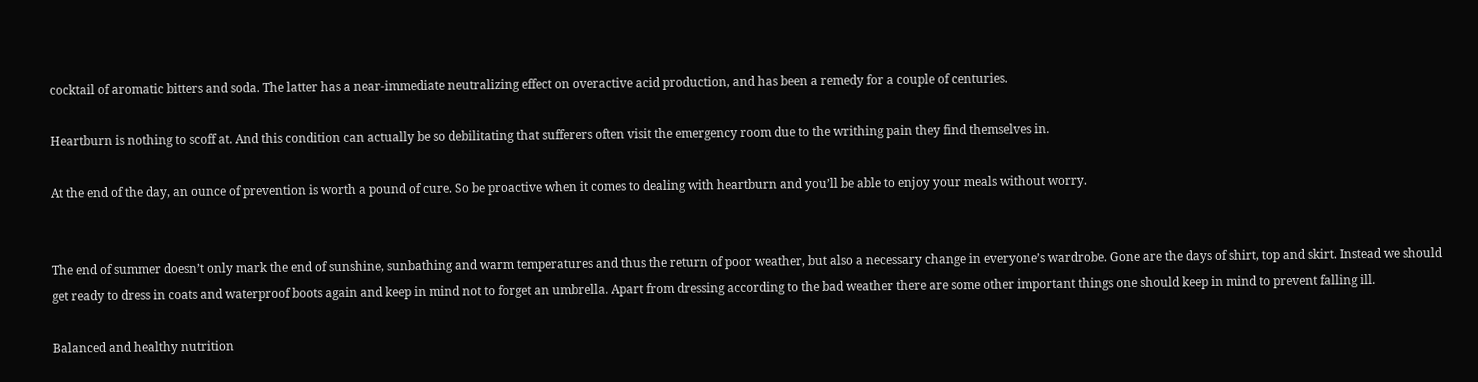cocktail of aromatic bitters and soda. The latter has a near-immediate neutralizing effect on overactive acid production, and has been a remedy for a couple of centuries.

Heartburn is nothing to scoff at. And this condition can actually be so debilitating that sufferers often visit the emergency room due to the writhing pain they find themselves in.

At the end of the day, an ounce of prevention is worth a pound of cure. So be proactive when it comes to dealing with heartburn and you’ll be able to enjoy your meals without worry.


The end of summer doesn’t only mark the end of sunshine, sunbathing and warm temperatures and thus the return of poor weather, but also a necessary change in everyone’s wardrobe. Gone are the days of shirt, top and skirt. Instead we should get ready to dress in coats and waterproof boots again and keep in mind not to forget an umbrella. Apart from dressing according to the bad weather there are some other important things one should keep in mind to prevent falling ill.

Balanced and healthy nutrition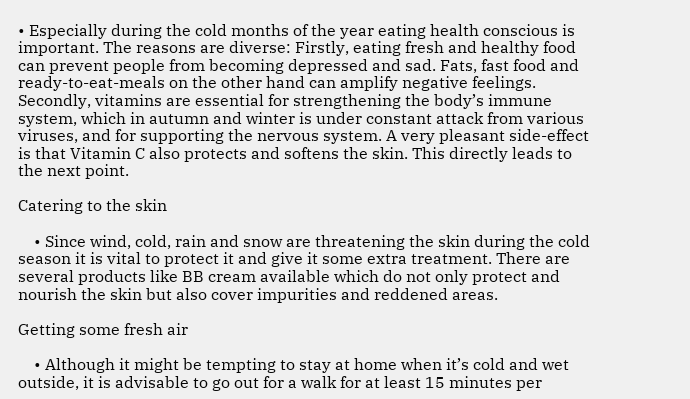• Especially during the cold months of the year eating health conscious is important. The reasons are diverse: Firstly, eating fresh and healthy food can prevent people from becoming depressed and sad. Fats, fast food and ready-to-eat-meals on the other hand can amplify negative feelings. Secondly, vitamins are essential for strengthening the body’s immune system, which in autumn and winter is under constant attack from various viruses, and for supporting the nervous system. A very pleasant side-effect is that Vitamin C also protects and softens the skin. This directly leads to the next point.

Catering to the skin

    • Since wind, cold, rain and snow are threatening the skin during the cold season it is vital to protect it and give it some extra treatment. There are several products like BB cream available which do not only protect and nourish the skin but also cover impurities and reddened areas.

Getting some fresh air

    • Although it might be tempting to stay at home when it’s cold and wet outside, it is advisable to go out for a walk for at least 15 minutes per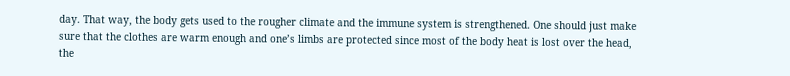day. That way, the body gets used to the rougher climate and the immune system is strengthened. One should just make sure that the clothes are warm enough and one’s limbs are protected since most of the body heat is lost over the head, the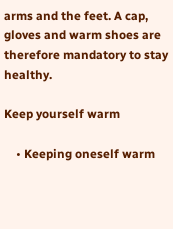arms and the feet. A cap, gloves and warm shoes are therefore mandatory to stay healthy.

Keep yourself warm

    • Keeping oneself warm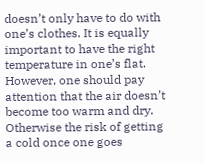doesn’t only have to do with one’s clothes. It is equally important to have the right temperature in one’s flat. However, one should pay attention that the air doesn’t become too warm and dry. Otherwise the risk of getting a cold once one goes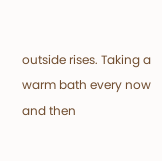outside rises. Taking a warm bath every now and then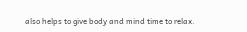also helps to give body and mind time to relax.